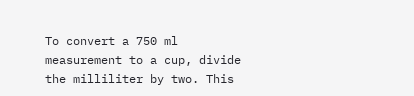To convert a 750 ml measurement to a cup, divide the milliliter by two. This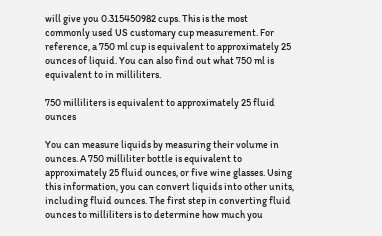will give you 0.315450982 cups. This is the most commonly used US customary cup measurement. For reference, a 750 ml cup is equivalent to approximately 25 ounces of liquid. You can also find out what 750 ml is equivalent to in milliliters.

750 milliliters is equivalent to approximately 25 fluid ounces

You can measure liquids by measuring their volume in ounces. A 750 milliliter bottle is equivalent to approximately 25 fluid ounces, or five wine glasses. Using this information, you can convert liquids into other units, including fluid ounces. The first step in converting fluid ounces to milliliters is to determine how much you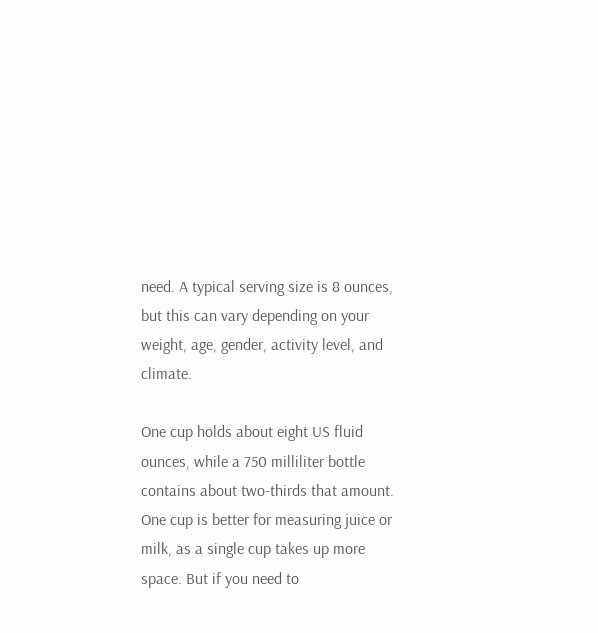need. A typical serving size is 8 ounces, but this can vary depending on your weight, age, gender, activity level, and climate.

One cup holds about eight US fluid ounces, while a 750 milliliter bottle contains about two-thirds that amount. One cup is better for measuring juice or milk, as a single cup takes up more space. But if you need to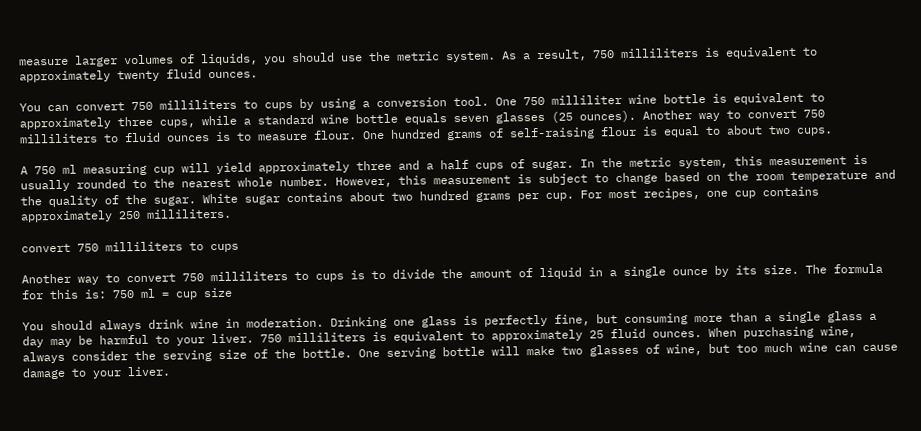measure larger volumes of liquids, you should use the metric system. As a result, 750 milliliters is equivalent to approximately twenty fluid ounces.

You can convert 750 milliliters to cups by using a conversion tool. One 750 milliliter wine bottle is equivalent to approximately three cups, while a standard wine bottle equals seven glasses (25 ounces). Another way to convert 750 milliliters to fluid ounces is to measure flour. One hundred grams of self-raising flour is equal to about two cups.

A 750 ml measuring cup will yield approximately three and a half cups of sugar. In the metric system, this measurement is usually rounded to the nearest whole number. However, this measurement is subject to change based on the room temperature and the quality of the sugar. White sugar contains about two hundred grams per cup. For most recipes, one cup contains approximately 250 milliliters.

convert 750 milliliters to cups

Another way to convert 750 milliliters to cups is to divide the amount of liquid in a single ounce by its size. The formula for this is: 750 ml = cup size

You should always drink wine in moderation. Drinking one glass is perfectly fine, but consuming more than a single glass a day may be harmful to your liver. 750 milliliters is equivalent to approximately 25 fluid ounces. When purchasing wine, always consider the serving size of the bottle. One serving bottle will make two glasses of wine, but too much wine can cause damage to your liver.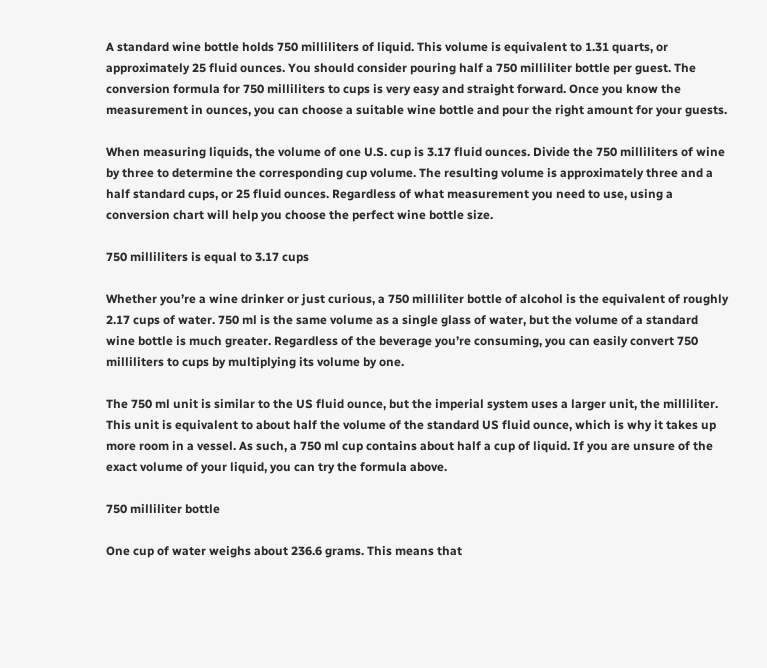A standard wine bottle holds 750 milliliters of liquid. This volume is equivalent to 1.31 quarts, or approximately 25 fluid ounces. You should consider pouring half a 750 milliliter bottle per guest. The conversion formula for 750 milliliters to cups is very easy and straight forward. Once you know the measurement in ounces, you can choose a suitable wine bottle and pour the right amount for your guests.

When measuring liquids, the volume of one U.S. cup is 3.17 fluid ounces. Divide the 750 milliliters of wine by three to determine the corresponding cup volume. The resulting volume is approximately three and a half standard cups, or 25 fluid ounces. Regardless of what measurement you need to use, using a conversion chart will help you choose the perfect wine bottle size.

750 milliliters is equal to 3.17 cups

Whether you’re a wine drinker or just curious, a 750 milliliter bottle of alcohol is the equivalent of roughly 2.17 cups of water. 750 ml is the same volume as a single glass of water, but the volume of a standard wine bottle is much greater. Regardless of the beverage you’re consuming, you can easily convert 750 milliliters to cups by multiplying its volume by one.

The 750 ml unit is similar to the US fluid ounce, but the imperial system uses a larger unit, the milliliter. This unit is equivalent to about half the volume of the standard US fluid ounce, which is why it takes up more room in a vessel. As such, a 750 ml cup contains about half a cup of liquid. If you are unsure of the exact volume of your liquid, you can try the formula above.

750 milliliter bottle

One cup of water weighs about 236.6 grams. This means that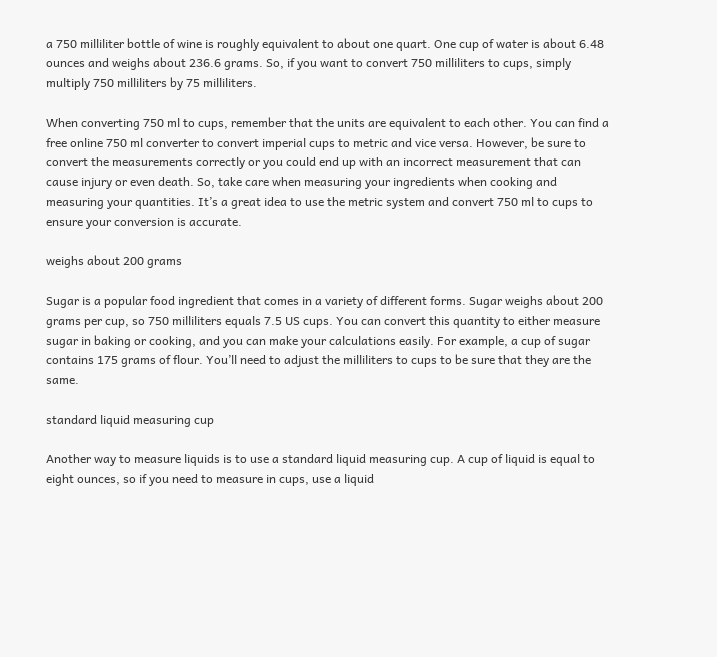a 750 milliliter bottle of wine is roughly equivalent to about one quart. One cup of water is about 6.48 ounces and weighs about 236.6 grams. So, if you want to convert 750 milliliters to cups, simply multiply 750 milliliters by 75 milliliters.

When converting 750 ml to cups, remember that the units are equivalent to each other. You can find a free online 750 ml converter to convert imperial cups to metric and vice versa. However, be sure to convert the measurements correctly or you could end up with an incorrect measurement that can cause injury or even death. So, take care when measuring your ingredients when cooking and measuring your quantities. It’s a great idea to use the metric system and convert 750 ml to cups to ensure your conversion is accurate.

weighs about 200 grams

Sugar is a popular food ingredient that comes in a variety of different forms. Sugar weighs about 200 grams per cup, so 750 milliliters equals 7.5 US cups. You can convert this quantity to either measure sugar in baking or cooking, and you can make your calculations easily. For example, a cup of sugar contains 175 grams of flour. You’ll need to adjust the milliliters to cups to be sure that they are the same.

standard liquid measuring cup

Another way to measure liquids is to use a standard liquid measuring cup. A cup of liquid is equal to eight ounces, so if you need to measure in cups, use a liquid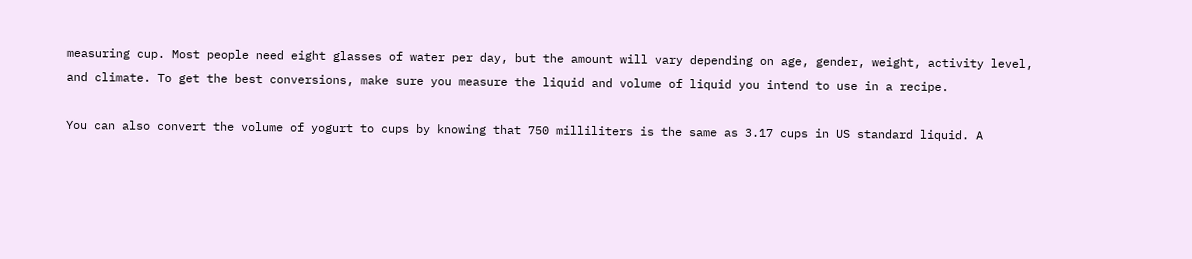measuring cup. Most people need eight glasses of water per day, but the amount will vary depending on age, gender, weight, activity level, and climate. To get the best conversions, make sure you measure the liquid and volume of liquid you intend to use in a recipe.

You can also convert the volume of yogurt to cups by knowing that 750 milliliters is the same as 3.17 cups in US standard liquid. A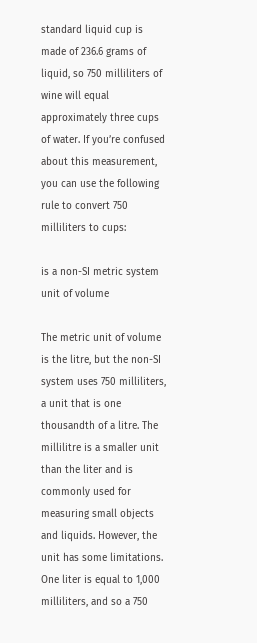standard liquid cup is made of 236.6 grams of liquid, so 750 milliliters of wine will equal approximately three cups of water. If you’re confused about this measurement, you can use the following rule to convert 750 milliliters to cups:

is a non-SI metric system unit of volume

The metric unit of volume is the litre, but the non-SI system uses 750 milliliters, a unit that is one thousandth of a litre. The millilitre is a smaller unit than the liter and is commonly used for measuring small objects and liquids. However, the unit has some limitations. One liter is equal to 1,000 milliliters, and so a 750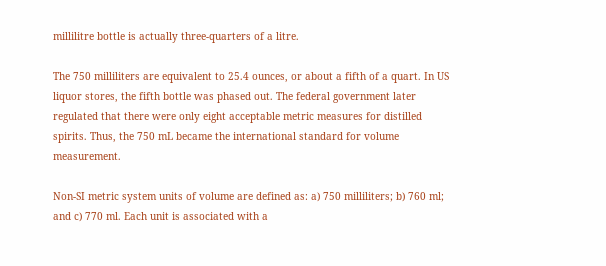millilitre bottle is actually three-quarters of a litre.

The 750 milliliters are equivalent to 25.4 ounces, or about a fifth of a quart. In US liquor stores, the fifth bottle was phased out. The federal government later regulated that there were only eight acceptable metric measures for distilled spirits. Thus, the 750 mL became the international standard for volume measurement.

Non-SI metric system units of volume are defined as: a) 750 milliliters; b) 760 ml; and c) 770 ml. Each unit is associated with a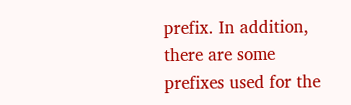prefix. In addition, there are some prefixes used for the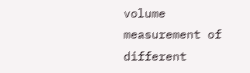volume measurement of different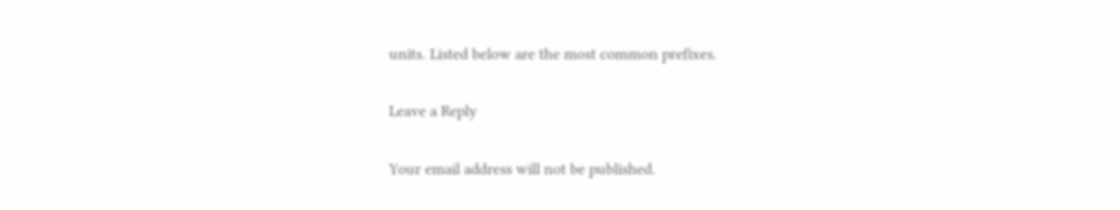units. Listed below are the most common prefixes.

Leave a Reply

Your email address will not be published.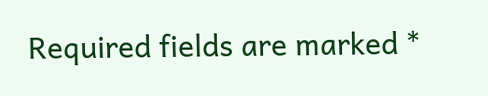Required fields are marked *